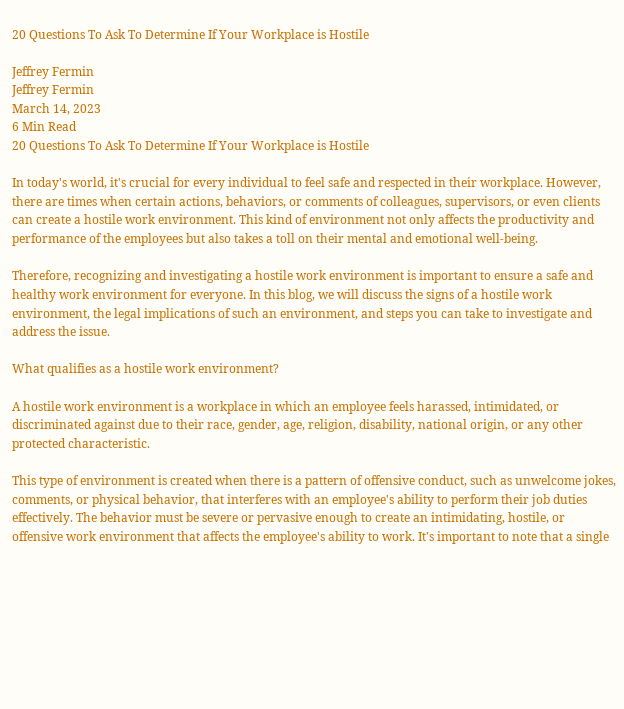20 Questions To Ask To Determine If Your Workplace is Hostile

Jeffrey Fermin
Jeffrey Fermin
March 14, 2023
6 Min Read
20 Questions To Ask To Determine If Your Workplace is Hostile

In today's world, it's crucial for every individual to feel safe and respected in their workplace. However, there are times when certain actions, behaviors, or comments of colleagues, supervisors, or even clients can create a hostile work environment. This kind of environment not only affects the productivity and performance of the employees but also takes a toll on their mental and emotional well-being.

Therefore, recognizing and investigating a hostile work environment is important to ensure a safe and healthy work environment for everyone. In this blog, we will discuss the signs of a hostile work environment, the legal implications of such an environment, and steps you can take to investigate and address the issue.

What qualifies as a hostile work environment?

A hostile work environment is a workplace in which an employee feels harassed, intimidated, or discriminated against due to their race, gender, age, religion, disability, national origin, or any other protected characteristic.

This type of environment is created when there is a pattern of offensive conduct, such as unwelcome jokes, comments, or physical behavior, that interferes with an employee's ability to perform their job duties effectively. The behavior must be severe or pervasive enough to create an intimidating, hostile, or offensive work environment that affects the employee's ability to work. It's important to note that a single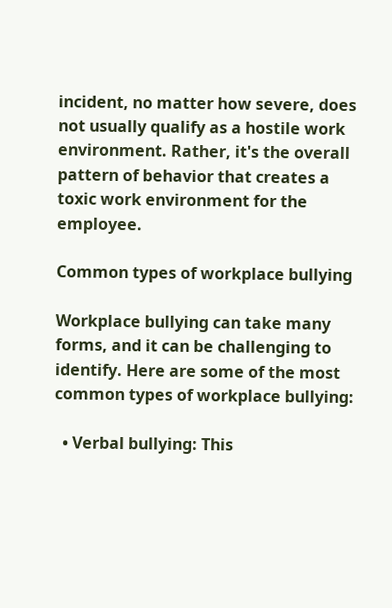incident, no matter how severe, does not usually qualify as a hostile work environment. Rather, it's the overall pattern of behavior that creates a toxic work environment for the employee.

Common types of workplace bullying

Workplace bullying can take many forms, and it can be challenging to identify. Here are some of the most common types of workplace bullying:

  • Verbal bullying: This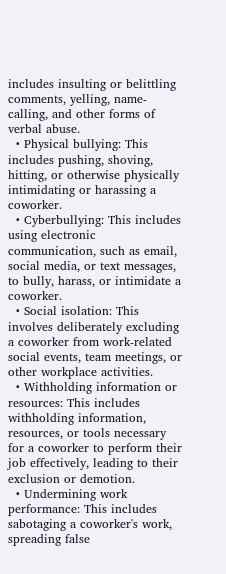includes insulting or belittling comments, yelling, name-calling, and other forms of verbal abuse.
  • Physical bullying: This includes pushing, shoving, hitting, or otherwise physically intimidating or harassing a coworker.
  • Cyberbullying: This includes using electronic communication, such as email, social media, or text messages, to bully, harass, or intimidate a coworker.
  • Social isolation: This involves deliberately excluding a coworker from work-related social events, team meetings, or other workplace activities.
  • Withholding information or resources: This includes withholding information, resources, or tools necessary for a coworker to perform their job effectively, leading to their exclusion or demotion.
  • Undermining work performance: This includes sabotaging a coworker's work, spreading false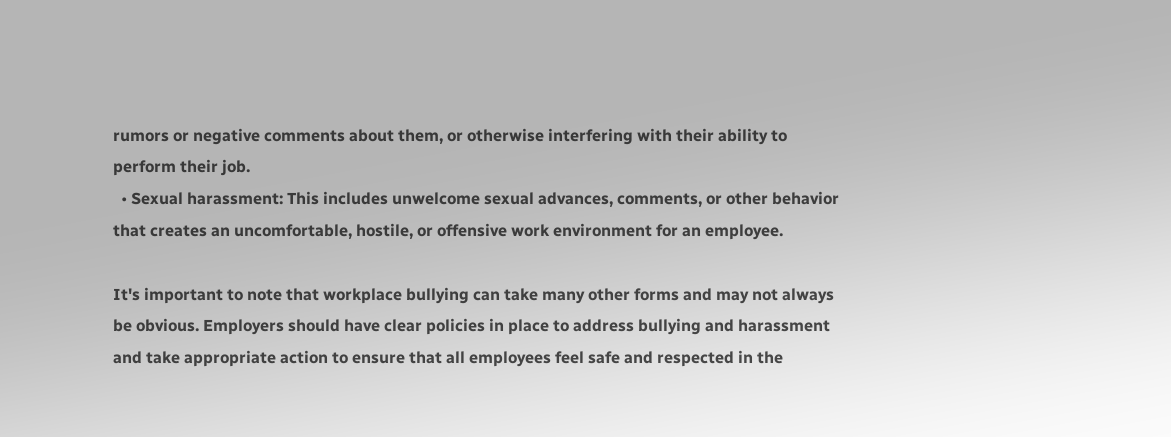rumors or negative comments about them, or otherwise interfering with their ability to perform their job.
  • Sexual harassment: This includes unwelcome sexual advances, comments, or other behavior that creates an uncomfortable, hostile, or offensive work environment for an employee.

It's important to note that workplace bullying can take many other forms and may not always be obvious. Employers should have clear policies in place to address bullying and harassment and take appropriate action to ensure that all employees feel safe and respected in the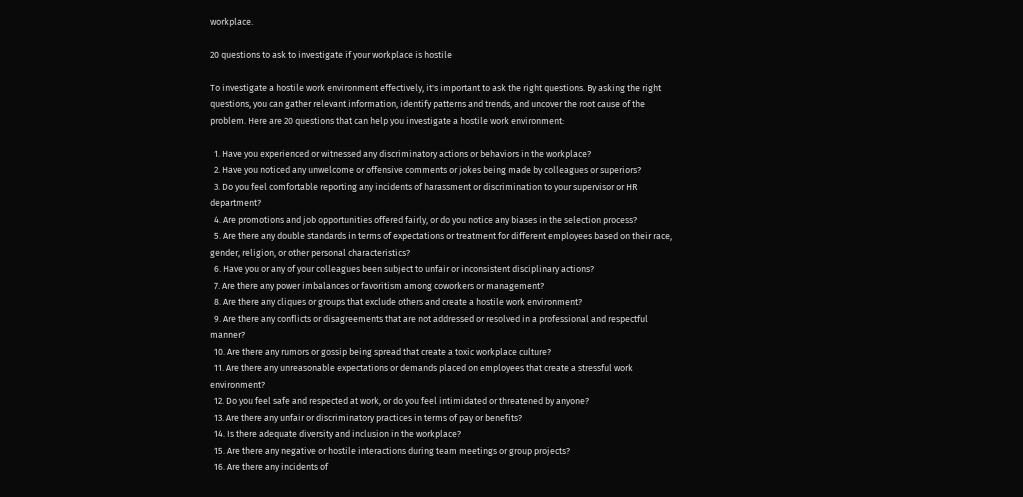workplace.

20 questions to ask to investigate if your workplace is hostile

To investigate a hostile work environment effectively, it's important to ask the right questions. By asking the right questions, you can gather relevant information, identify patterns and trends, and uncover the root cause of the problem. Here are 20 questions that can help you investigate a hostile work environment:

  1. Have you experienced or witnessed any discriminatory actions or behaviors in the workplace?
  2. Have you noticed any unwelcome or offensive comments or jokes being made by colleagues or superiors?
  3. Do you feel comfortable reporting any incidents of harassment or discrimination to your supervisor or HR department?
  4. Are promotions and job opportunities offered fairly, or do you notice any biases in the selection process?
  5. Are there any double standards in terms of expectations or treatment for different employees based on their race, gender, religion, or other personal characteristics?
  6. Have you or any of your colleagues been subject to unfair or inconsistent disciplinary actions?
  7. Are there any power imbalances or favoritism among coworkers or management?
  8. Are there any cliques or groups that exclude others and create a hostile work environment?
  9. Are there any conflicts or disagreements that are not addressed or resolved in a professional and respectful manner?
  10. Are there any rumors or gossip being spread that create a toxic workplace culture?
  11. Are there any unreasonable expectations or demands placed on employees that create a stressful work environment?
  12. Do you feel safe and respected at work, or do you feel intimidated or threatened by anyone?
  13. Are there any unfair or discriminatory practices in terms of pay or benefits?
  14. Is there adequate diversity and inclusion in the workplace?
  15. Are there any negative or hostile interactions during team meetings or group projects?
  16. Are there any incidents of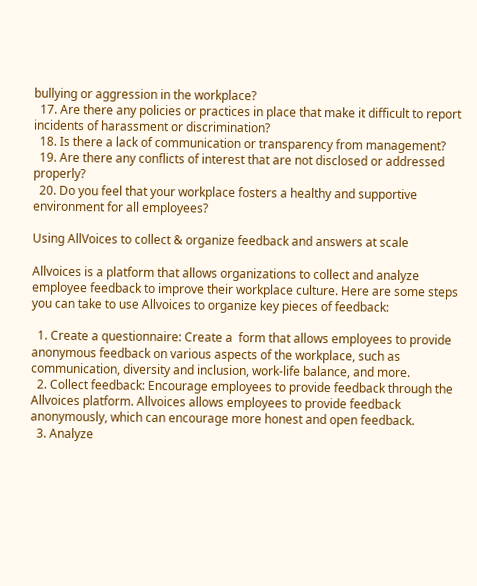bullying or aggression in the workplace?
  17. Are there any policies or practices in place that make it difficult to report incidents of harassment or discrimination?
  18. Is there a lack of communication or transparency from management?
  19. Are there any conflicts of interest that are not disclosed or addressed properly?
  20. Do you feel that your workplace fosters a healthy and supportive environment for all employees?

Using AllVoices to collect & organize feedback and answers at scale

Allvoices is a platform that allows organizations to collect and analyze employee feedback to improve their workplace culture. Here are some steps you can take to use Allvoices to organize key pieces of feedback:

  1. Create a questionnaire: Create a  form that allows employees to provide anonymous feedback on various aspects of the workplace, such as communication, diversity and inclusion, work-life balance, and more.
  2. Collect feedback: Encourage employees to provide feedback through the Allvoices platform. Allvoices allows employees to provide feedback anonymously, which can encourage more honest and open feedback.
  3. Analyze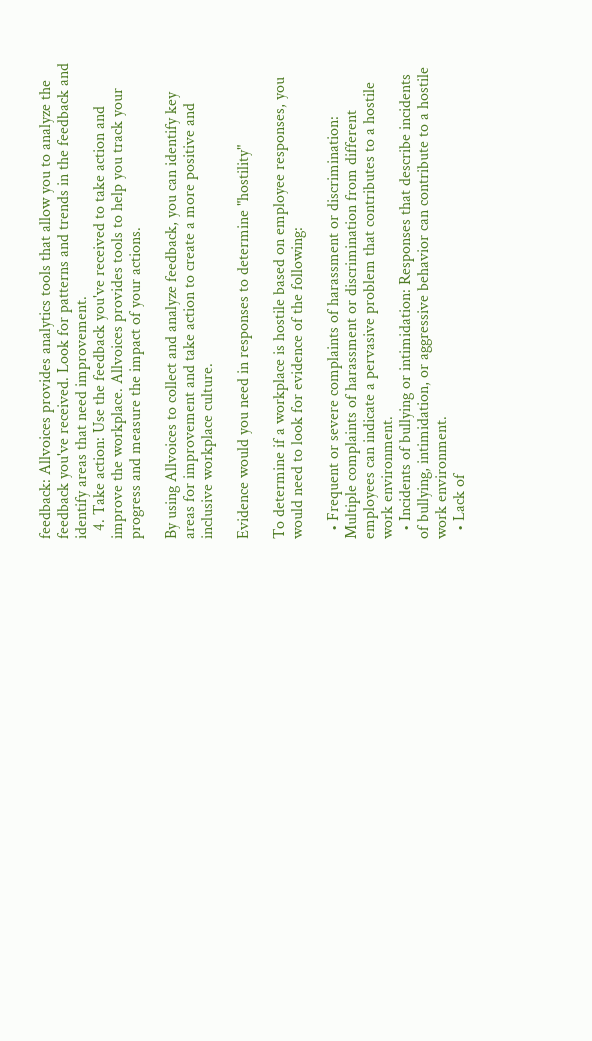feedback: Allvoices provides analytics tools that allow you to analyze the feedback you've received. Look for patterns and trends in the feedback and identify areas that need improvement.
  4. Take action: Use the feedback you've received to take action and improve the workplace. Allvoices provides tools to help you track your progress and measure the impact of your actions.

By using Allvoices to collect and analyze feedback, you can identify key areas for improvement and take action to create a more positive and inclusive workplace culture.

Evidence would you need in responses to determine "hostility"

To determine if a workplace is hostile based on employee responses, you would need to look for evidence of the following:

  • Frequent or severe complaints of harassment or discrimination: Multiple complaints of harassment or discrimination from different employees can indicate a pervasive problem that contributes to a hostile work environment.
  • Incidents of bullying or intimidation: Responses that describe incidents of bullying, intimidation, or aggressive behavior can contribute to a hostile work environment.
  • Lack of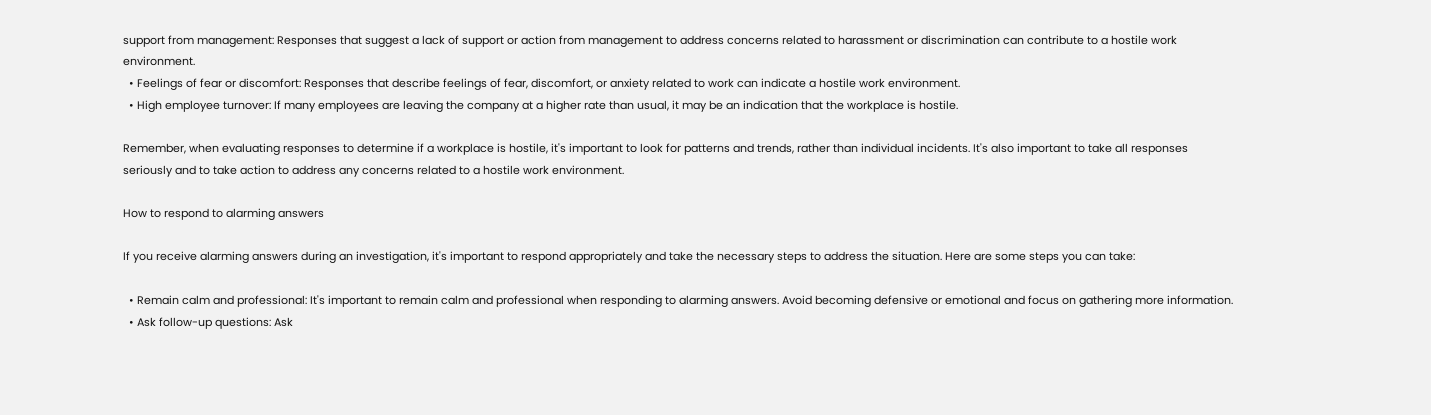support from management: Responses that suggest a lack of support or action from management to address concerns related to harassment or discrimination can contribute to a hostile work environment.
  • Feelings of fear or discomfort: Responses that describe feelings of fear, discomfort, or anxiety related to work can indicate a hostile work environment.
  • High employee turnover: If many employees are leaving the company at a higher rate than usual, it may be an indication that the workplace is hostile.

Remember, when evaluating responses to determine if a workplace is hostile, it's important to look for patterns and trends, rather than individual incidents. It's also important to take all responses seriously and to take action to address any concerns related to a hostile work environment.

How to respond to alarming answers

If you receive alarming answers during an investigation, it's important to respond appropriately and take the necessary steps to address the situation. Here are some steps you can take:

  • Remain calm and professional: It's important to remain calm and professional when responding to alarming answers. Avoid becoming defensive or emotional and focus on gathering more information.
  • Ask follow-up questions: Ask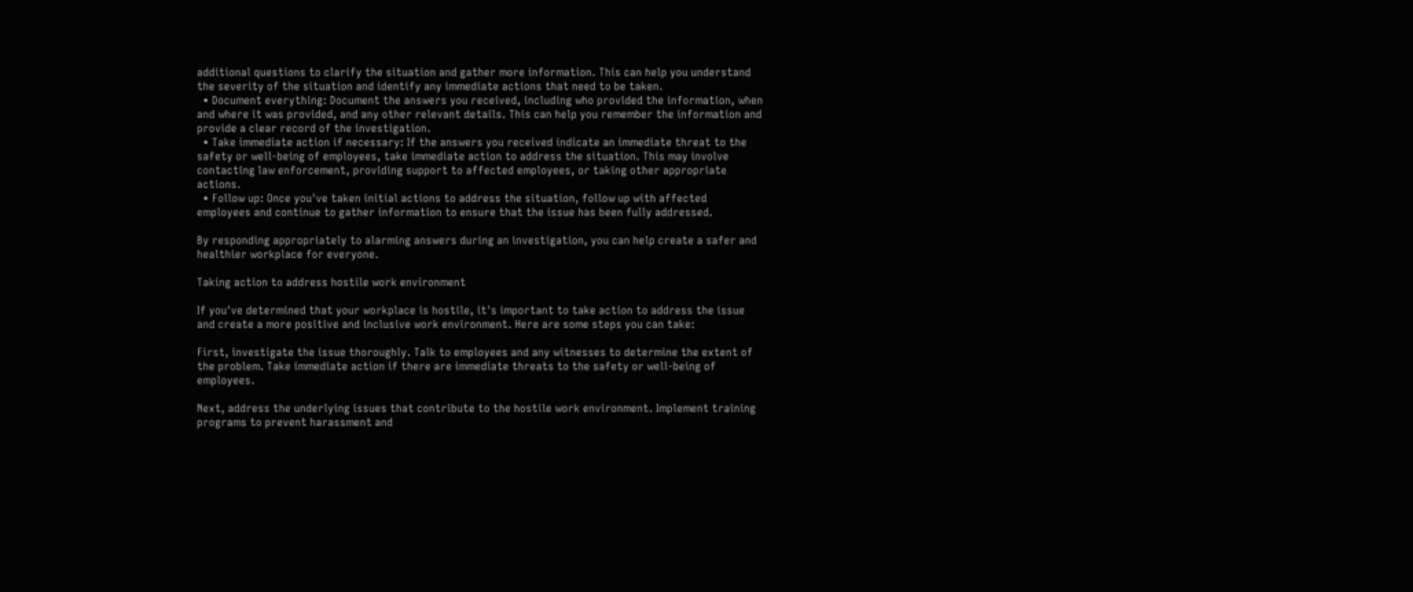additional questions to clarify the situation and gather more information. This can help you understand the severity of the situation and identify any immediate actions that need to be taken.
  • Document everything: Document the answers you received, including who provided the information, when and where it was provided, and any other relevant details. This can help you remember the information and provide a clear record of the investigation.
  • Take immediate action if necessary: If the answers you received indicate an immediate threat to the safety or well-being of employees, take immediate action to address the situation. This may involve contacting law enforcement, providing support to affected employees, or taking other appropriate actions.
  • Follow up: Once you've taken initial actions to address the situation, follow up with affected employees and continue to gather information to ensure that the issue has been fully addressed.

By responding appropriately to alarming answers during an investigation, you can help create a safer and healthier workplace for everyone.

Taking action to address hostile work environment

If you've determined that your workplace is hostile, it's important to take action to address the issue and create a more positive and inclusive work environment. Here are some steps you can take:

First, investigate the issue thoroughly. Talk to employees and any witnesses to determine the extent of the problem. Take immediate action if there are immediate threats to the safety or well-being of employees.

Next, address the underlying issues that contribute to the hostile work environment. Implement training programs to prevent harassment and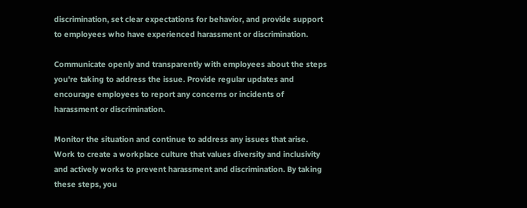discrimination, set clear expectations for behavior, and provide support to employees who have experienced harassment or discrimination.

Communicate openly and transparently with employees about the steps you're taking to address the issue. Provide regular updates and encourage employees to report any concerns or incidents of harassment or discrimination.

Monitor the situation and continue to address any issues that arise. Work to create a workplace culture that values diversity and inclusivity and actively works to prevent harassment and discrimination. By taking these steps, you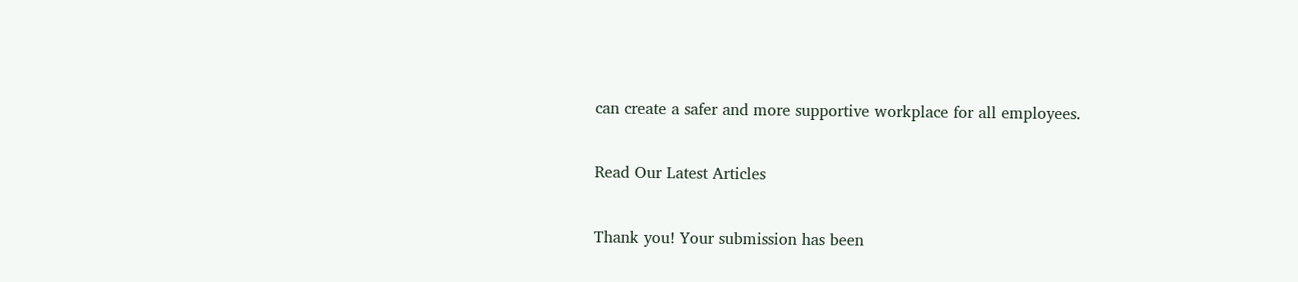can create a safer and more supportive workplace for all employees.

Read Our Latest Articles

Thank you! Your submission has been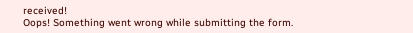received!
Oops! Something went wrong while submitting the form.